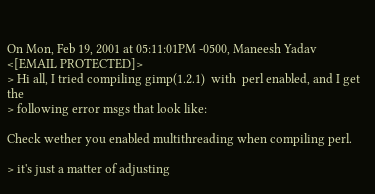On Mon, Feb 19, 2001 at 05:11:01PM -0500, Maneesh Yadav <[EMAIL PROTECTED]>
> Hi all, I tried compiling gimp(1.2.1)  with  perl enabled, and I get the
> following error msgs that look like:

Check wether you enabled multithreading when compiling perl.

> it's just a matter of adjusting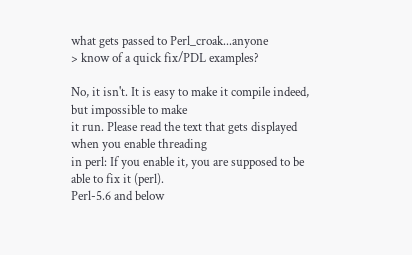what gets passed to Perl_croak...anyone
> know of a quick fix/PDL examples?

No, it isn't. It is easy to make it compile indeed, but impossible to make
it run. Please read the text that gets displayed when you enable threading
in perl: If you enable it, you are supposed to be able to fix it (perl).
Perl-5.6 and below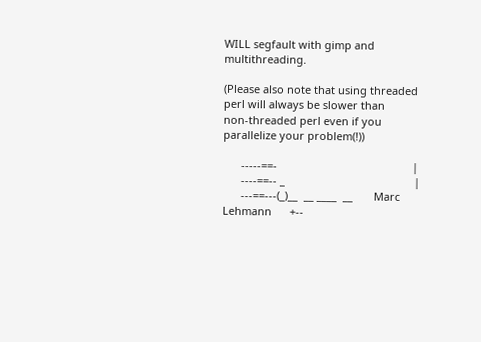WILL segfault with gimp and multithreading.

(Please also note that using threaded perl will always be slower than
non-threaded perl even if you parallelize your problem(!))

      -----==-                                             |
      ----==-- _                                           |
      ---==---(_)__  __ ____  __       Marc Lehmann      +--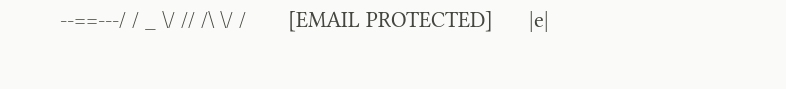--==---/ / _ \/ // /\ \/ /       [EMAIL PROTECTED]      |e|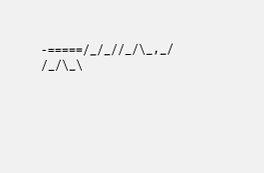-=====/_/_//_/\_,_/ /_/\_\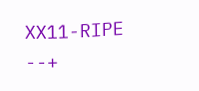XX11-RIPE         --+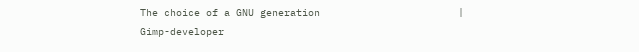The choice of a GNU generation                       |
Gimp-developer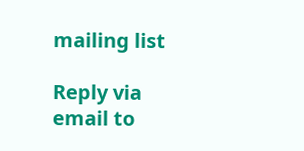mailing list

Reply via email to